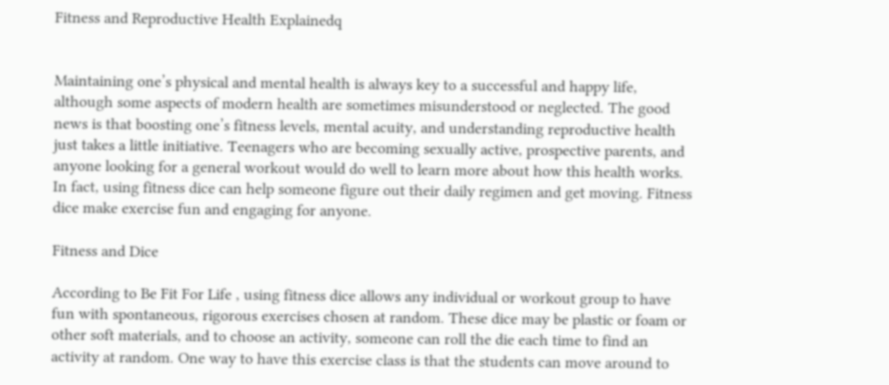Fitness and Reproductive Health Explainedq


Maintaining one’s physical and mental health is always key to a successful and happy life, although some aspects of modern health are sometimes misunderstood or neglected. The good news is that boosting one’s fitness levels, mental acuity, and understanding reproductive health just takes a little initiative. Teenagers who are becoming sexually active, prospective parents, and anyone looking for a general workout would do well to learn more about how this health works. In fact, using fitness dice can help someone figure out their daily regimen and get moving. Fitness dice make exercise fun and engaging for anyone.

Fitness and Dice

According to Be Fit For Life , using fitness dice allows any individual or workout group to have fun with spontaneous, rigorous exercises chosen at random. These dice may be plastic or foam or other soft materials, and to choose an activity, someone can roll the die each time to find an activity at random. One way to have this exercise class is that the students can move around to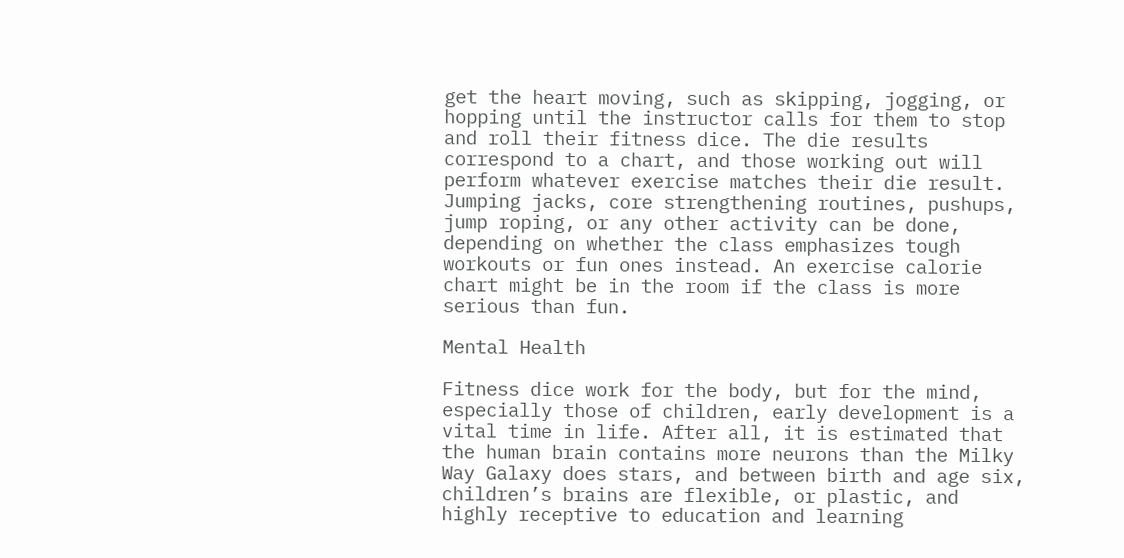get the heart moving, such as skipping, jogging, or hopping until the instructor calls for them to stop and roll their fitness dice. The die results correspond to a chart, and those working out will perform whatever exercise matches their die result. Jumping jacks, core strengthening routines, pushups, jump roping, or any other activity can be done, depending on whether the class emphasizes tough workouts or fun ones instead. An exercise calorie chart might be in the room if the class is more serious than fun.

Mental Health

Fitness dice work for the body, but for the mind, especially those of children, early development is a vital time in life. After all, it is estimated that the human brain contains more neurons than the Milky Way Galaxy does stars, and between birth and age six, children’s brains are flexible, or plastic, and highly receptive to education and learning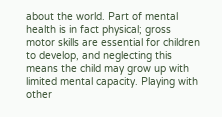about the world. Part of mental health is in fact physical; gross motor skills are essential for children to develop, and neglecting this means the child may grow up with limited mental capacity. Playing with other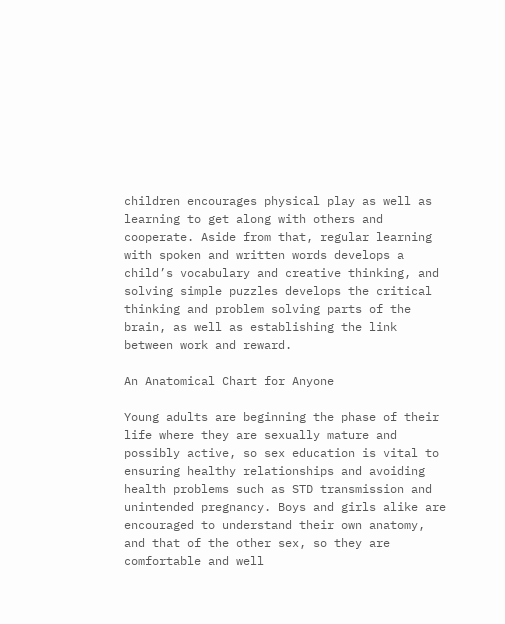children encourages physical play as well as learning to get along with others and cooperate. Aside from that, regular learning with spoken and written words develops a child’s vocabulary and creative thinking, and solving simple puzzles develops the critical thinking and problem solving parts of the brain, as well as establishing the link between work and reward.

An Anatomical Chart for Anyone

Young adults are beginning the phase of their life where they are sexually mature and possibly active, so sex education is vital to ensuring healthy relationships and avoiding health problems such as STD transmission and unintended pregnancy. Boys and girls alike are encouraged to understand their own anatomy, and that of the other sex, so they are comfortable and well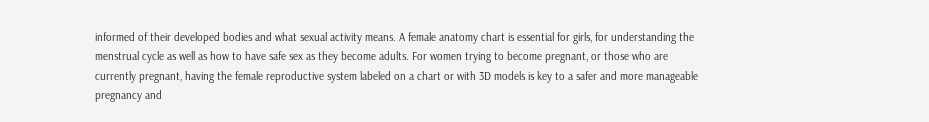informed of their developed bodies and what sexual activity means. A female anatomy chart is essential for girls, for understanding the menstrual cycle as well as how to have safe sex as they become adults. For women trying to become pregnant, or those who are currently pregnant, having the female reproductive system labeled on a chart or with 3D models is key to a safer and more manageable pregnancy and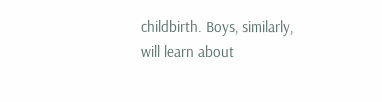childbirth. Boys, similarly, will learn about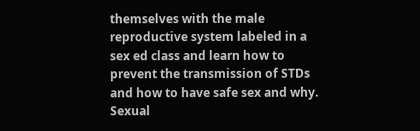themselves with the male reproductive system labeled in a sex ed class and learn how to prevent the transmission of STDs and how to have safe sex and why. Sexual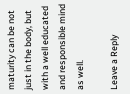maturity can be not just in the body, but with a well educated and responsible mind as well.

Leave a Reply